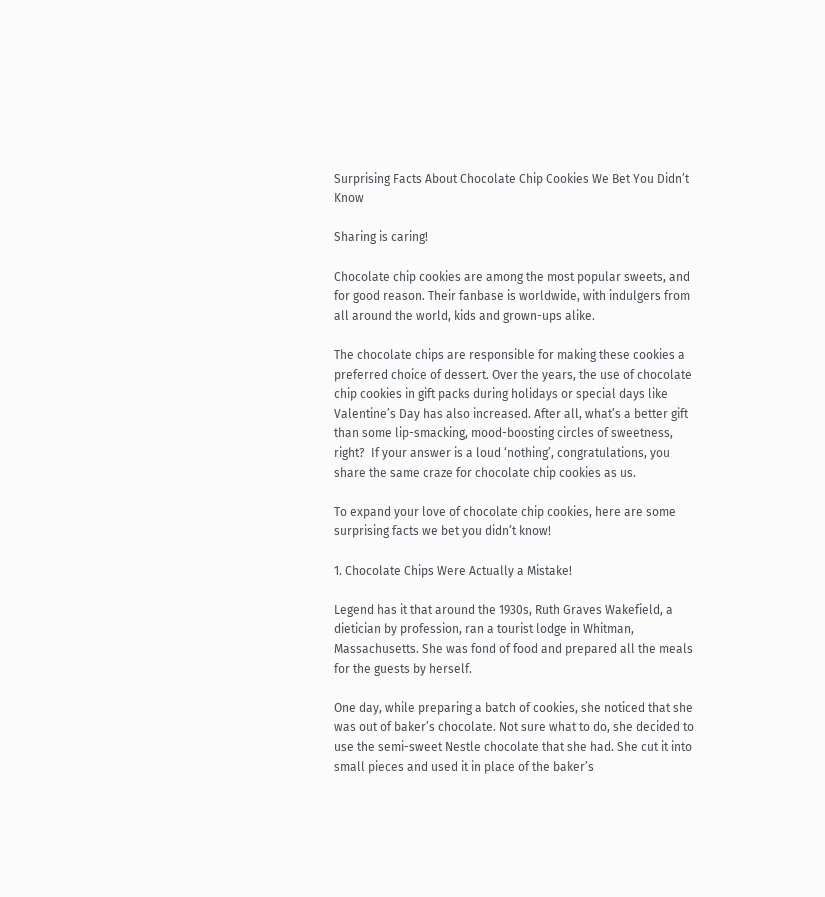Surprising Facts About Chocolate Chip Cookies We Bet You Didn’t Know

Sharing is caring!

Chocolate chip cookies are among the most popular sweets, and for good reason. Their fanbase is worldwide, with indulgers from all around the world, kids and grown-ups alike.

The chocolate chips are responsible for making these cookies a preferred choice of dessert. Over the years, the use of chocolate chip cookies in gift packs during holidays or special days like Valentine’s Day has also increased. After all, what’s a better gift than some lip-smacking, mood-boosting circles of sweetness, right?  If your answer is a loud ‘nothing’, congratulations, you share the same craze for chocolate chip cookies as us.

To expand your love of chocolate chip cookies, here are some surprising facts we bet you didn’t know!

1. Chocolate Chips Were Actually a Mistake!

Legend has it that around the 1930s, Ruth Graves Wakefield, a dietician by profession, ran a tourist lodge in Whitman, Massachusetts. She was fond of food and prepared all the meals for the guests by herself.

One day, while preparing a batch of cookies, she noticed that she was out of baker’s chocolate. Not sure what to do, she decided to use the semi-sweet Nestle chocolate that she had. She cut it into small pieces and used it in place of the baker’s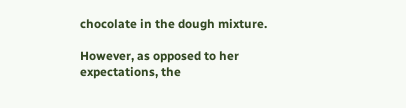chocolate in the dough mixture.

However, as opposed to her expectations, the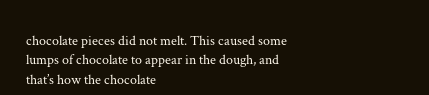chocolate pieces did not melt. This caused some lumps of chocolate to appear in the dough, and that’s how the chocolate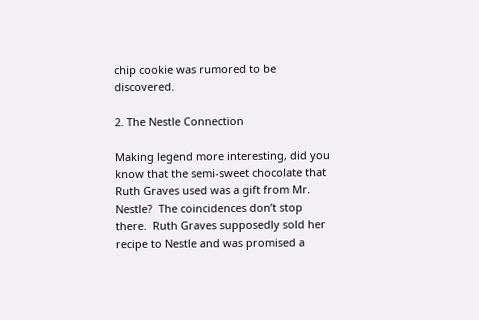chip cookie was rumored to be discovered.

2. The Nestle Connection

Making legend more interesting, did you know that the semi-sweet chocolate that Ruth Graves used was a gift from Mr. Nestle?  The coincidences don’t stop there.  Ruth Graves supposedly sold her recipe to Nestle and was promised a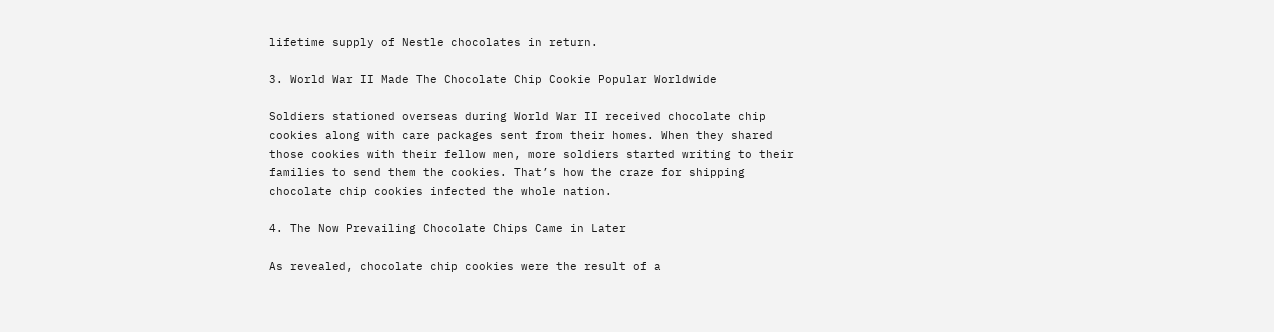lifetime supply of Nestle chocolates in return.

3. World War II Made The Chocolate Chip Cookie Popular Worldwide

Soldiers stationed overseas during World War II received chocolate chip cookies along with care packages sent from their homes. When they shared those cookies with their fellow men, more soldiers started writing to their families to send them the cookies. That’s how the craze for shipping chocolate chip cookies infected the whole nation.

4. The Now Prevailing Chocolate Chips Came in Later

As revealed, chocolate chip cookies were the result of a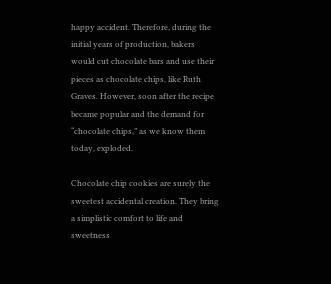happy accident. Therefore, during the initial years of production, bakers would cut chocolate bars and use their pieces as chocolate chips, like Ruth Graves. However, soon after the recipe became popular and the demand for “chocolate chips,” as we know them today, exploded.

Chocolate chip cookies are surely the sweetest accidental creation. They bring a simplistic comfort to life and sweetness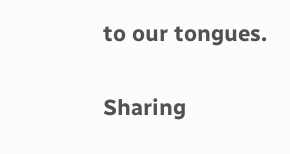to our tongues.

Sharing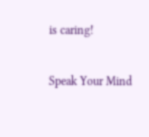is caring!

Speak Your Mind